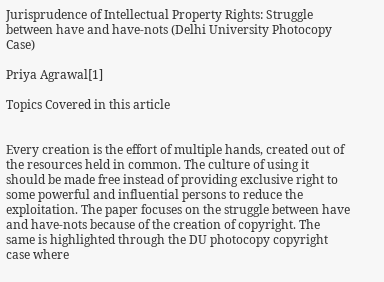Jurisprudence of Intellectual Property Rights: Struggle between have and have-nots (Delhi University Photocopy Case)

Priya Agrawal[1]

Topics Covered in this article


Every creation is the effort of multiple hands, created out of the resources held in common. The culture of using it should be made free instead of providing exclusive right to some powerful and influential persons to reduce the exploitation. The paper focuses on the struggle between have and have-nots because of the creation of copyright. The same is highlighted through the DU photocopy copyright case where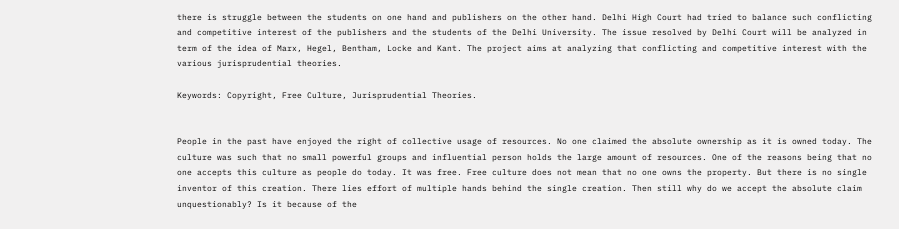there is struggle between the students on one hand and publishers on the other hand. Delhi High Court had tried to balance such conflicting and competitive interest of the publishers and the students of the Delhi University. The issue resolved by Delhi Court will be analyzed in term of the idea of Marx, Hegel, Bentham, Locke and Kant. The project aims at analyzing that conflicting and competitive interest with the various jurisprudential theories.

Keywords: Copyright, Free Culture, Jurisprudential Theories.


People in the past have enjoyed the right of collective usage of resources. No one claimed the absolute ownership as it is owned today. The culture was such that no small powerful groups and influential person holds the large amount of resources. One of the reasons being that no one accepts this culture as people do today. It was free. Free culture does not mean that no one owns the property. But there is no single inventor of this creation. There lies effort of multiple hands behind the single creation. Then still why do we accept the absolute claim unquestionably? Is it because of the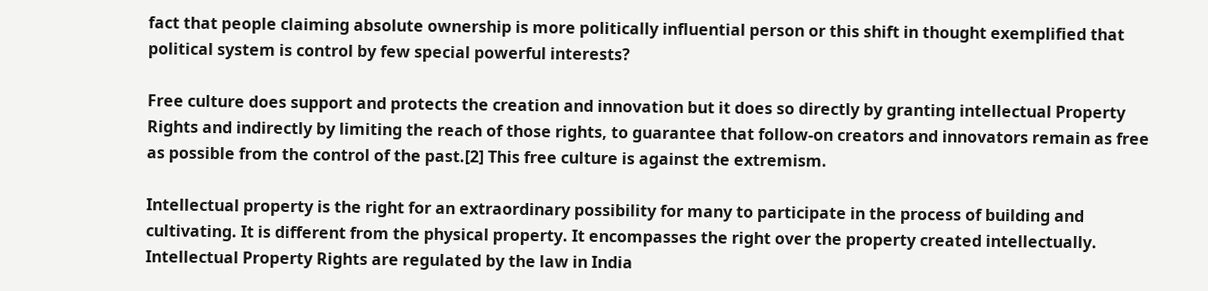fact that people claiming absolute ownership is more politically influential person or this shift in thought exemplified that political system is control by few special powerful interests?

Free culture does support and protects the creation and innovation but it does so directly by granting intellectual Property Rights and indirectly by limiting the reach of those rights, to guarantee that follow-on creators and innovators remain as free as possible from the control of the past.[2] This free culture is against the extremism.

Intellectual property is the right for an extraordinary possibility for many to participate in the process of building and cultivating. It is different from the physical property. It encompasses the right over the property created intellectually. Intellectual Property Rights are regulated by the law in India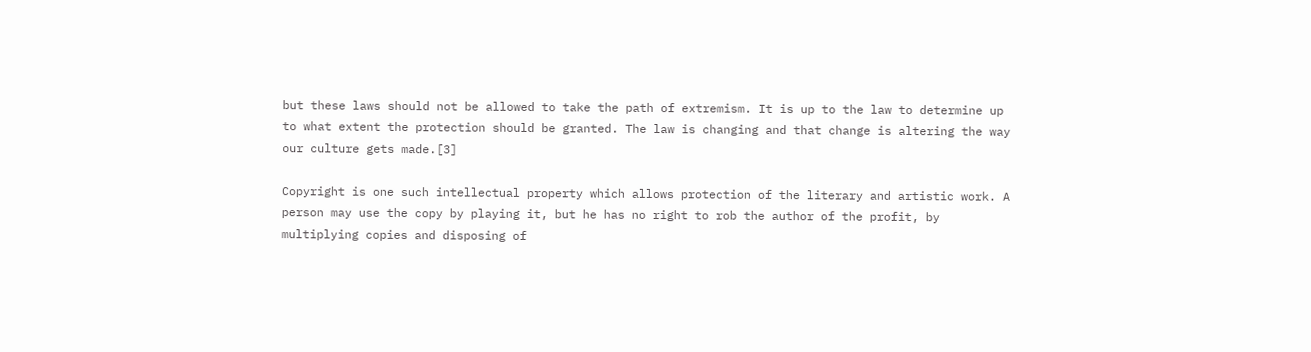but these laws should not be allowed to take the path of extremism. It is up to the law to determine up to what extent the protection should be granted. The law is changing and that change is altering the way our culture gets made.[3]

Copyright is one such intellectual property which allows protection of the literary and artistic work. A person may use the copy by playing it, but he has no right to rob the author of the profit, by multiplying copies and disposing of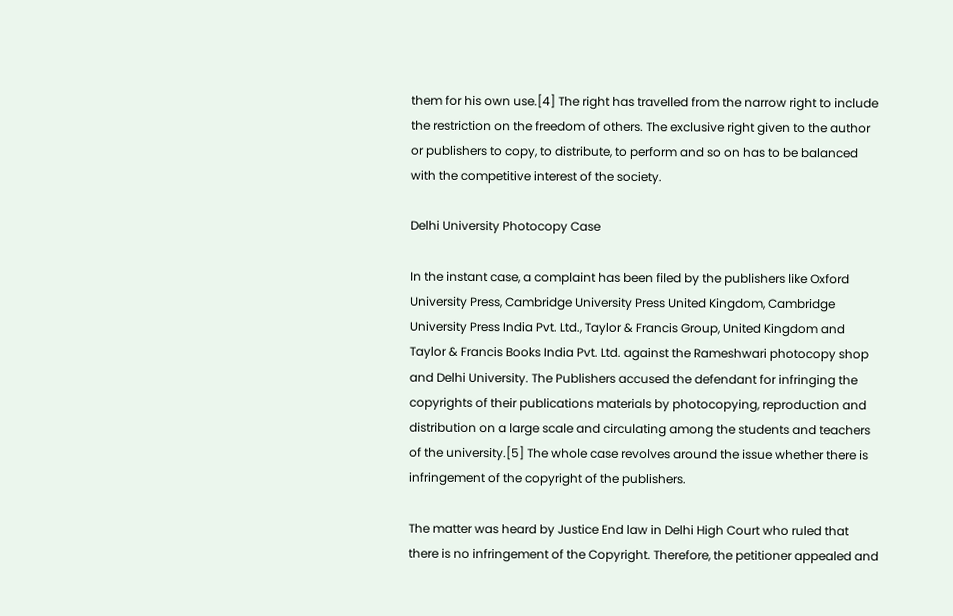them for his own use.[4] The right has travelled from the narrow right to include the restriction on the freedom of others. The exclusive right given to the author or publishers to copy, to distribute, to perform and so on has to be balanced with the competitive interest of the society.

Delhi University Photocopy Case

In the instant case, a complaint has been filed by the publishers like Oxford University Press, Cambridge University Press United Kingdom, Cambridge University Press India Pvt. Ltd., Taylor & Francis Group, United Kingdom and Taylor & Francis Books India Pvt. Ltd. against the Rameshwari photocopy shop and Delhi University. The Publishers accused the defendant for infringing the copyrights of their publications materials by photocopying, reproduction and distribution on a large scale and circulating among the students and teachers of the university.[5] The whole case revolves around the issue whether there is infringement of the copyright of the publishers.

The matter was heard by Justice End law in Delhi High Court who ruled that there is no infringement of the Copyright. Therefore, the petitioner appealed and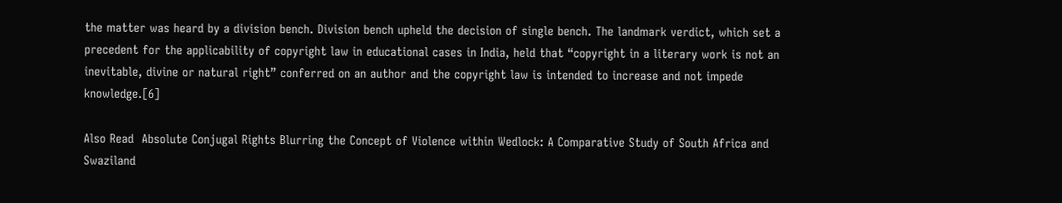the matter was heard by a division bench. Division bench upheld the decision of single bench. The landmark verdict, which set a precedent for the applicability of copyright law in educational cases in India, held that “copyright in a literary work is not an inevitable, divine or natural right” conferred on an author and the copyright law is intended to increase and not impede knowledge.[6]

Also Read  Absolute Conjugal Rights Blurring the Concept of Violence within Wedlock: A Comparative Study of South Africa and Swaziland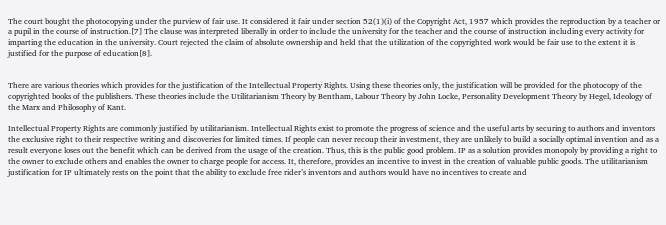The court bought the photocopying under the purview of fair use. It considered it fair under section 52(1)(i) of the Copyright Act, 1957 which provides the reproduction by a teacher or a pupil in the course of instruction.[7] The clause was interpreted liberally in order to include the university for the teacher and the course of instruction including every activity for imparting the education in the university. Court rejected the claim of absolute ownership and held that the utilization of the copyrighted work would be fair use to the extent it is justified for the purpose of education[8].


There are various theories which provides for the justification of the Intellectual Property Rights. Using these theories only, the justification will be provided for the photocopy of the copyrighted books of the publishers. These theories include the Utilitarianism Theory by Bentham, Labour Theory by John Locke, Personality Development Theory by Hegel, Ideology of the Marx and Philosophy of Kant.

Intellectual Property Rights are commonly justified by utilitarianism. Intellectual Rights exist to promote the progress of science and the useful arts by securing to authors and inventors the exclusive right to their respective writing and discoveries for limited times. If people can never recoup their investment, they are unlikely to build a socially optimal invention and as a result everyone loses out the benefit which can be derived from the usage of the creation. Thus, this is the public good problem. IP as a solution provides monopoly by providing a right to the owner to exclude others and enables the owner to charge people for access. It, therefore, provides an incentive to invest in the creation of valuable public goods. The utilitarianism justification for IP ultimately rests on the point that the ability to exclude free rider’s inventors and authors would have no incentives to create and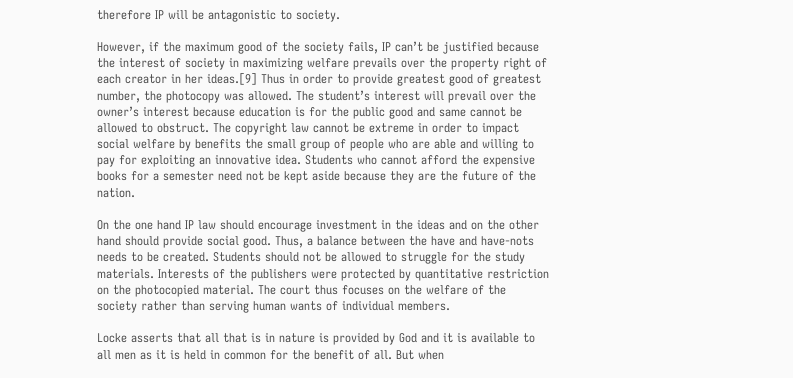therefore IP will be antagonistic to society.

However, if the maximum good of the society fails, IP can’t be justified because the interest of society in maximizing welfare prevails over the property right of each creator in her ideas.[9] Thus in order to provide greatest good of greatest number, the photocopy was allowed. The student’s interest will prevail over the owner’s interest because education is for the public good and same cannot be allowed to obstruct. The copyright law cannot be extreme in order to impact social welfare by benefits the small group of people who are able and willing to pay for exploiting an innovative idea. Students who cannot afford the expensive books for a semester need not be kept aside because they are the future of the nation.

On the one hand IP law should encourage investment in the ideas and on the other hand should provide social good. Thus, a balance between the have and have-nots needs to be created. Students should not be allowed to struggle for the study materials. Interests of the publishers were protected by quantitative restriction on the photocopied material. The court thus focuses on the welfare of the society rather than serving human wants of individual members.

Locke asserts that all that is in nature is provided by God and it is available to all men as it is held in common for the benefit of all. But when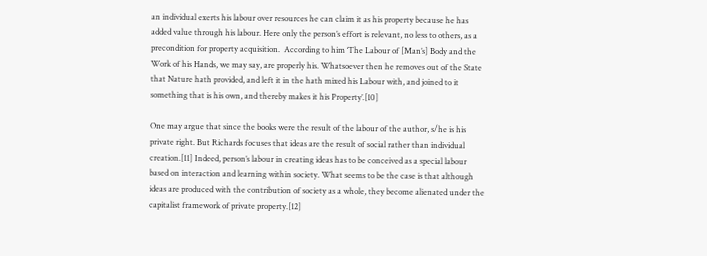an individual exerts his labour over resources he can claim it as his property because he has added value through his labour. Here only the person’s effort is relevant, no less to others, as a precondition for property acquisition.  According to him ‘The Labour of [Man’s] Body and the Work of his Hands, we may say, are properly his. Whatsoever then he removes out of the State that Nature hath provided, and left it in the hath mixed his Labour with, and joined to it something that is his own, and thereby makes it his Property’.[10]

One may argue that since the books were the result of the labour of the author, s/he is his private right. But Richards focuses that ideas are the result of social rather than individual creation.[11] Indeed, person’s labour in creating ideas has to be conceived as a special labour based on interaction and learning within society. What seems to be the case is that although ideas are produced with the contribution of society as a whole, they become alienated under the capitalist framework of private property.[12]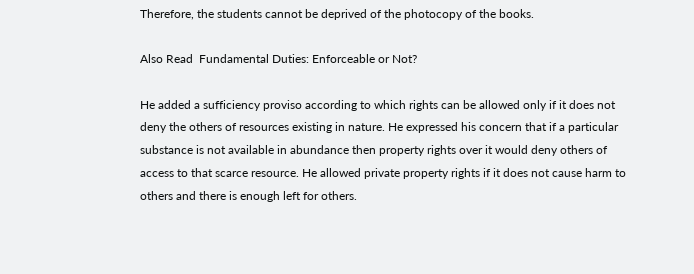Therefore, the students cannot be deprived of the photocopy of the books.

Also Read  Fundamental Duties: Enforceable or Not?

He added a sufficiency proviso according to which rights can be allowed only if it does not deny the others of resources existing in nature. He expressed his concern that if a particular substance is not available in abundance then property rights over it would deny others of access to that scarce resource. He allowed private property rights if it does not cause harm to others and there is enough left for others.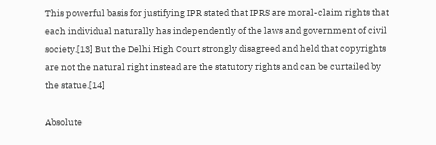This powerful basis for justifying IPR stated that IPRS are moral-claim rights that each individual naturally has independently of the laws and government of civil society.[13] But the Delhi High Court strongly disagreed and held that copyrights are not the natural right instead are the statutory rights and can be curtailed by the statue.[14]

Absolute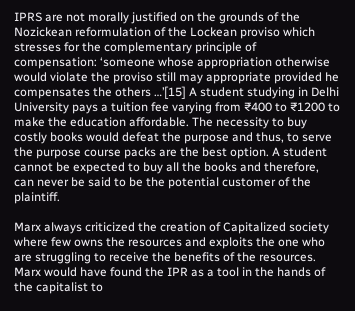IPRS are not morally justified on the grounds of the Nozickean reformulation of the Lockean proviso which stresses for the complementary principle of compensation: ‘someone whose appropriation otherwise would violate the proviso still may appropriate provided he compensates the others …’[15] A student studying in Delhi University pays a tuition fee varying from ₹400 to ₹1200 to make the education affordable. The necessity to buy costly books would defeat the purpose and thus, to serve the purpose course packs are the best option. A student cannot be expected to buy all the books and therefore, can never be said to be the potential customer of the plaintiff.

Marx always criticized the creation of Capitalized society where few owns the resources and exploits the one who are struggling to receive the benefits of the resources. Marx would have found the IPR as a tool in the hands of the capitalist to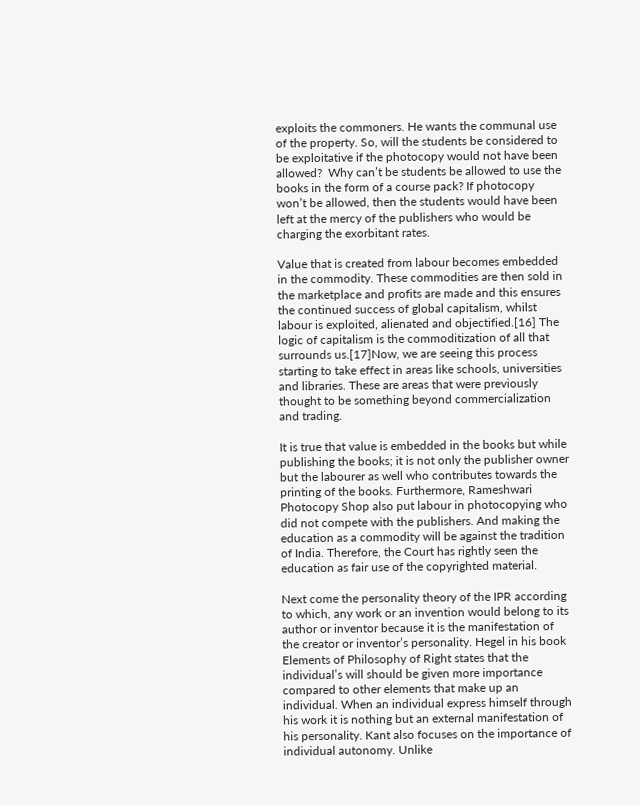exploits the commoners. He wants the communal use of the property. So, will the students be considered to be exploitative if the photocopy would not have been allowed?  Why can’t be students be allowed to use the books in the form of a course pack? If photocopy won’t be allowed, then the students would have been left at the mercy of the publishers who would be charging the exorbitant rates.

Value that is created from labour becomes embedded in the commodity. These commodities are then sold in the marketplace and profits are made and this ensures the continued success of global capitalism, whilst labour is exploited, alienated and objectified.[16] The logic of capitalism is the commoditization of all that surrounds us.[17]Now, we are seeing this process starting to take effect in areas like schools, universities and libraries. These are areas that were previously thought to be something beyond commercialization and trading.

It is true that value is embedded in the books but while publishing the books; it is not only the publisher owner but the labourer as well who contributes towards the printing of the books. Furthermore, Rameshwari Photocopy Shop also put labour in photocopying who did not compete with the publishers. And making the education as a commodity will be against the tradition of India. Therefore, the Court has rightly seen the education as fair use of the copyrighted material.

Next come the personality theory of the IPR according to which, any work or an invention would belong to its author or inventor because it is the manifestation of the creator or inventor’s personality. Hegel in his book Elements of Philosophy of Right states that the individual’s will should be given more importance compared to other elements that make up an individual. When an individual express himself through his work it is nothing but an external manifestation of his personality. Kant also focuses on the importance of individual autonomy. Unlike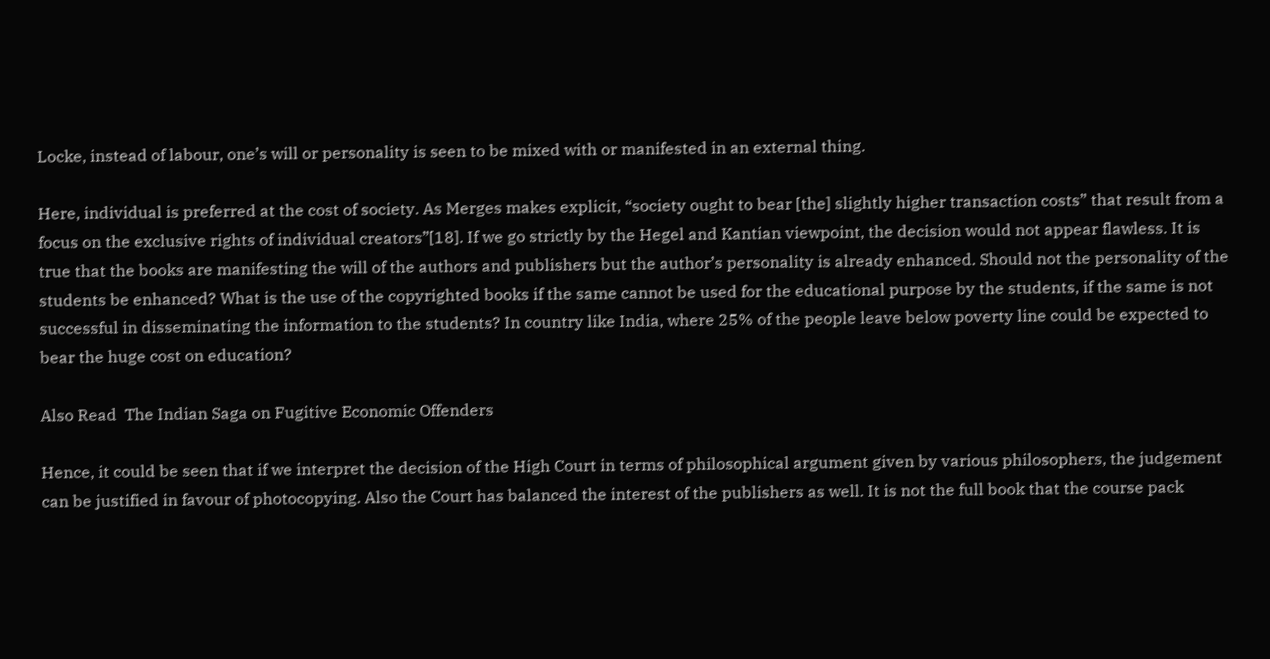Locke, instead of labour, one’s will or personality is seen to be mixed with or manifested in an external thing.

Here, individual is preferred at the cost of society. As Merges makes explicit, “society ought to bear [the] slightly higher transaction costs” that result from a focus on the exclusive rights of individual creators”[18]. If we go strictly by the Hegel and Kantian viewpoint, the decision would not appear flawless. It is true that the books are manifesting the will of the authors and publishers but the author’s personality is already enhanced. Should not the personality of the students be enhanced? What is the use of the copyrighted books if the same cannot be used for the educational purpose by the students, if the same is not successful in disseminating the information to the students? In country like India, where 25% of the people leave below poverty line could be expected to bear the huge cost on education?

Also Read  The Indian Saga on Fugitive Economic Offenders

Hence, it could be seen that if we interpret the decision of the High Court in terms of philosophical argument given by various philosophers, the judgement can be justified in favour of photocopying. Also the Court has balanced the interest of the publishers as well. It is not the full book that the course pack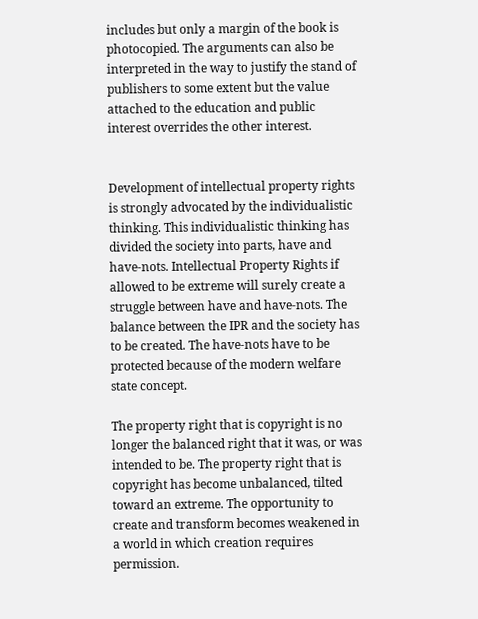includes but only a margin of the book is photocopied. The arguments can also be interpreted in the way to justify the stand of publishers to some extent but the value attached to the education and public interest overrides the other interest.


Development of intellectual property rights is strongly advocated by the individualistic thinking. This individualistic thinking has divided the society into parts, have and have-nots. Intellectual Property Rights if allowed to be extreme will surely create a struggle between have and have-nots. The balance between the IPR and the society has to be created. The have-nots have to be protected because of the modern welfare state concept.

The property right that is copyright is no longer the balanced right that it was, or was intended to be. The property right that is copyright has become unbalanced, tilted toward an extreme. The opportunity to create and transform becomes weakened in a world in which creation requires permission.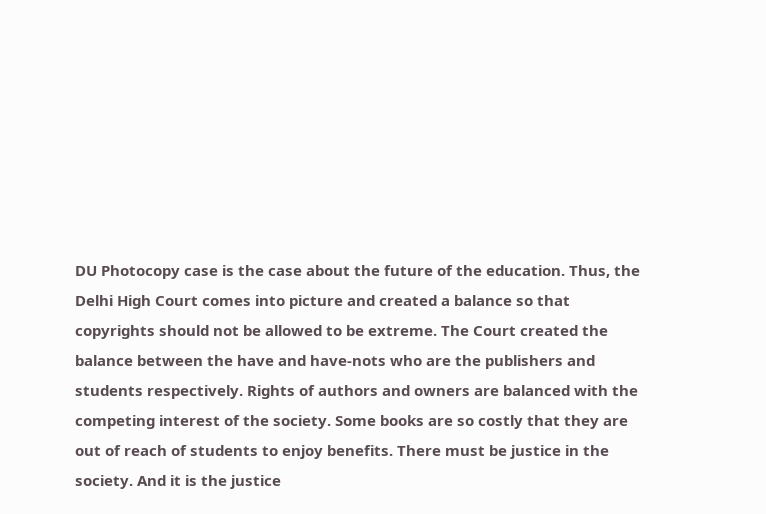DU Photocopy case is the case about the future of the education. Thus, the Delhi High Court comes into picture and created a balance so that copyrights should not be allowed to be extreme. The Court created the balance between the have and have-nots who are the publishers and students respectively. Rights of authors and owners are balanced with the competing interest of the society. Some books are so costly that they are out of reach of students to enjoy benefits. There must be justice in the society. And it is the justice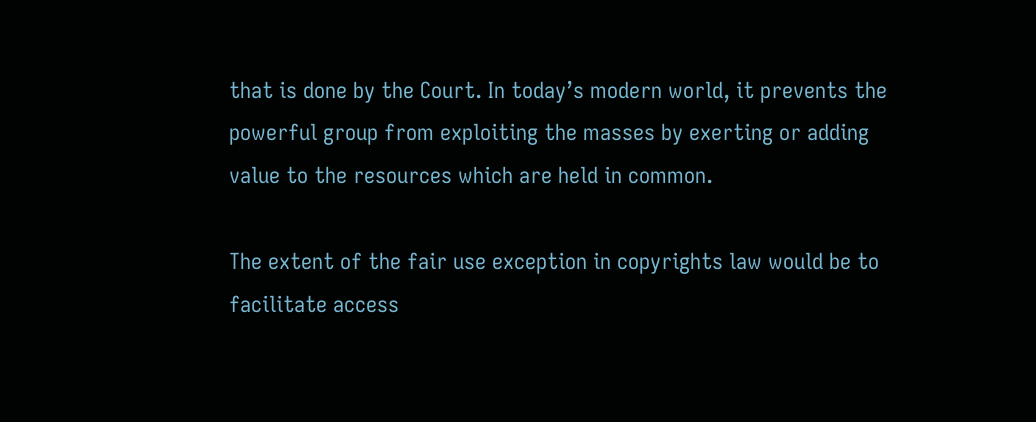that is done by the Court. In today’s modern world, it prevents the powerful group from exploiting the masses by exerting or adding value to the resources which are held in common.

The extent of the fair use exception in copyrights law would be to facilitate access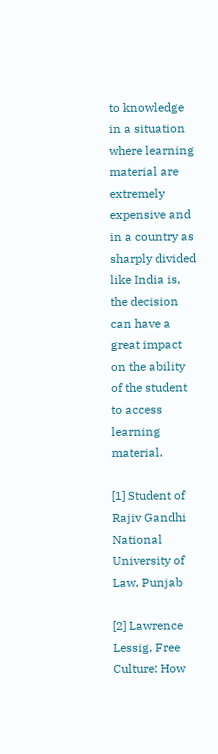to knowledge in a situation where learning material are extremely expensive and in a country as sharply divided like India is, the decision can have a great impact on the ability of the student to access learning material.

[1] Student of Rajiv Gandhi National University of Law, Punjab

[2] Lawrence Lessig, Free Culture: How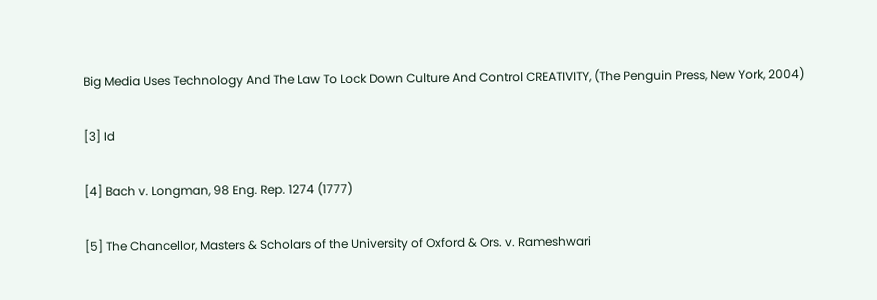Big Media Uses Technology And The Law To Lock Down Culture And Control CREATIVITY, (The Penguin Press, New York, 2004)

[3] Id

[4] Bach v. Longman, 98 Eng. Rep. 1274 (1777)

[5] The Chancellor, Masters & Scholars of the University of Oxford & Ors. v. Rameshwari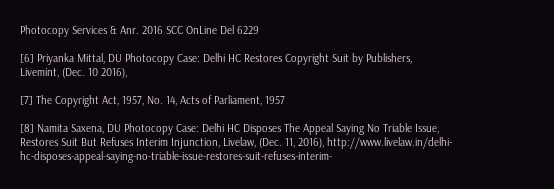Photocopy Services & Anr. 2016 SCC OnLine Del 6229

[6] Priyanka Mittal, DU Photocopy Case: Delhi HC Restores Copyright Suit by Publishers, Livemint, (Dec. 10 2016),

[7] The Copyright Act, 1957, No. 14, Acts of Parliament, 1957

[8] Namita Saxena, DU Photocopy Case: Delhi HC Disposes The Appeal Saying No Triable Issue, Restores Suit But Refuses Interim Injunction, Livelaw, (Dec. 11, 2016), http://www.livelaw.in/delhi-hc-disposes-appeal-saying-no-triable-issue-restores-suit-refuses-interim-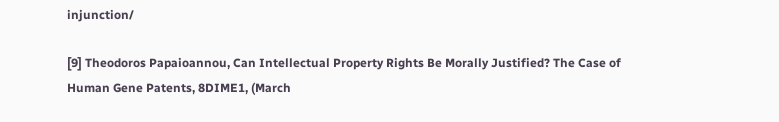injunction/

[9] Theodoros Papaioannou, Can Intellectual Property Rights Be Morally Justified? The Case of Human Gene Patents, 8DIME1, (March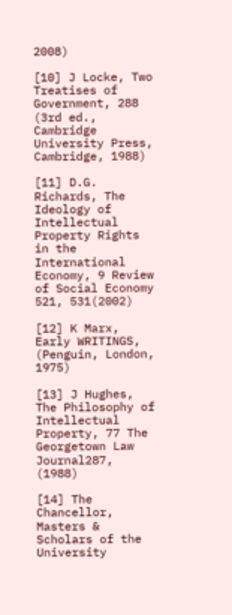2008)

[10] J Locke, Two Treatises of Government, 288 (3rd ed., Cambridge University Press, Cambridge, 1988)

[11] D.G. Richards, The Ideology of Intellectual Property Rights in the International Economy, 9 Review of Social Economy 521, 531(2002)

[12] K Marx, Early WRITINGS, (Penguin, London, 1975)

[13] J Hughes, The Philosophy of Intellectual Property, 77 The Georgetown Law Journal287, (1988)

[14] The Chancellor, Masters & Scholars of the University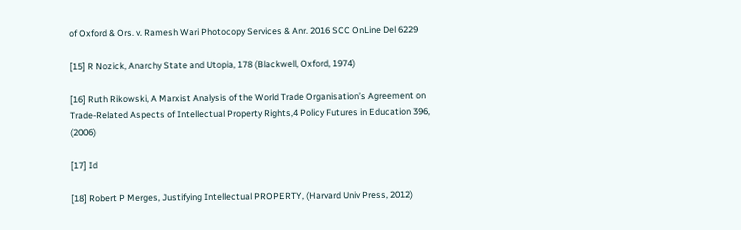of Oxford & Ors. v. Ramesh Wari Photocopy Services & Anr. 2016 SCC OnLine Del 6229

[15] R Nozick, Anarchy State and Utopia, 178 (Blackwell, Oxford, 1974)

[16] Ruth Rikowski, A Marxist Analysis of the World Trade Organisation’s Agreement on Trade-Related Aspects of Intellectual Property Rights,4 Policy Futures in Education 396, (2006)

[17] Id

[18] Robert P Merges, Justifying Intellectual PROPERTY, (Harvard Univ Press, 2012)